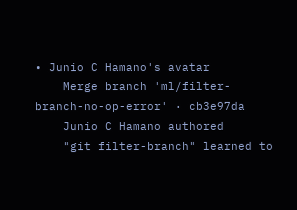• Junio C Hamano's avatar
    Merge branch 'ml/filter-branch-no-op-error' · cb3e97da
    Junio C Hamano authored
    "git filter-branch" learned to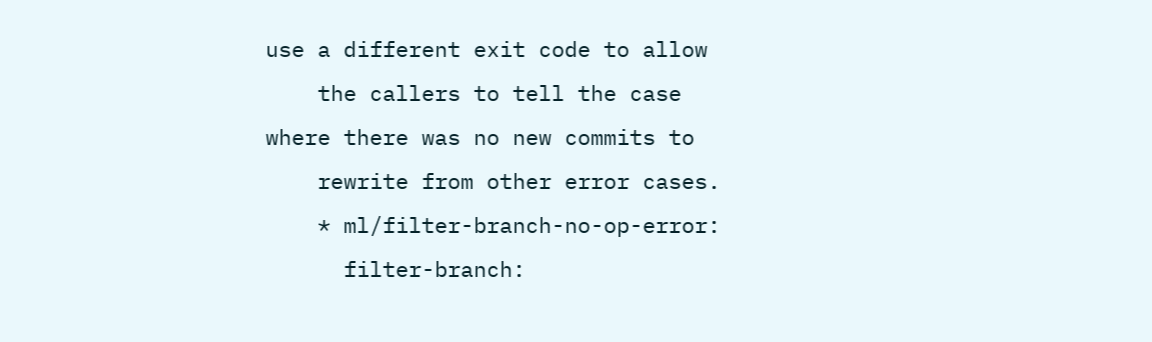use a different exit code to allow
    the callers to tell the case where there was no new commits to
    rewrite from other error cases.
    * ml/filter-branch-no-op-error:
      filter-branch: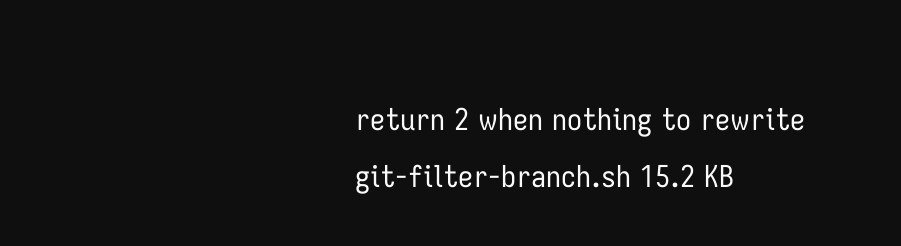return 2 when nothing to rewrite
git-filter-branch.sh 15.2 KB